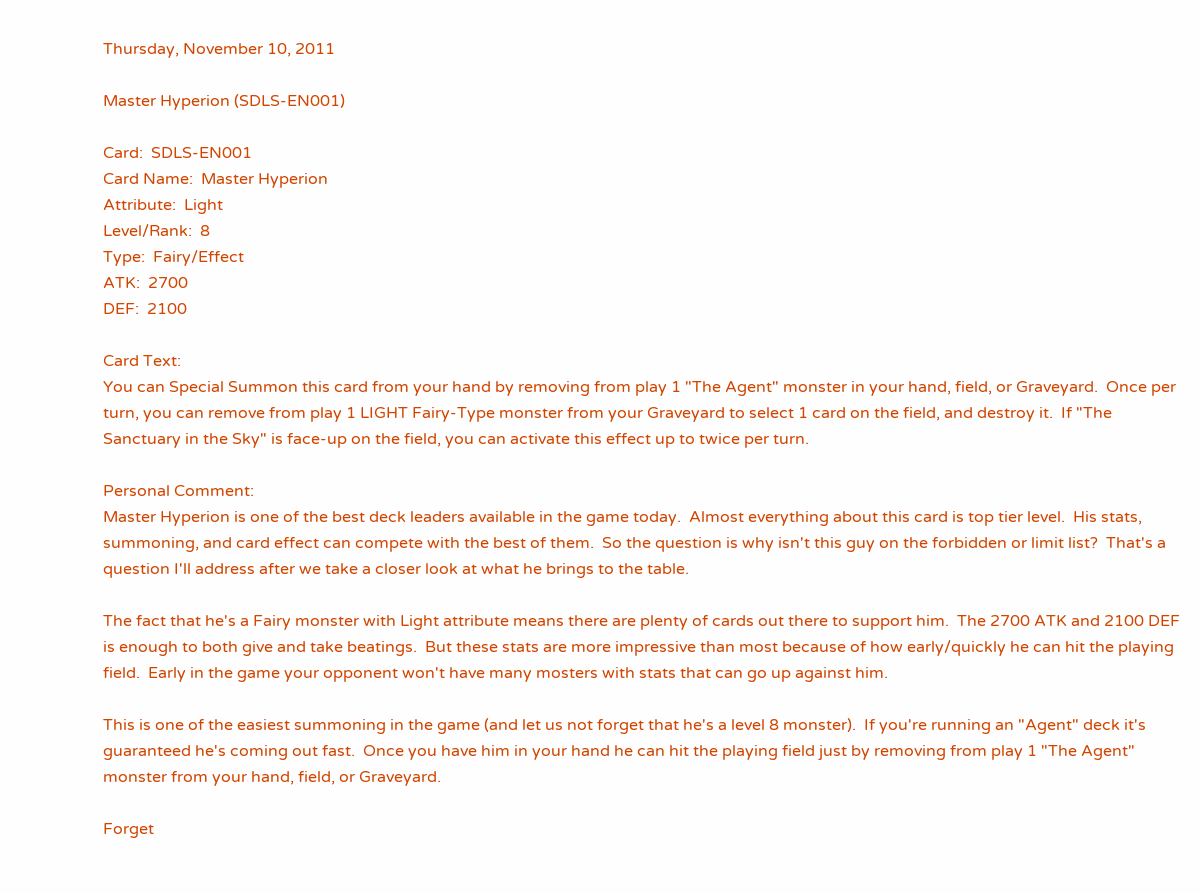Thursday, November 10, 2011

Master Hyperion (SDLS-EN001)

Card:  SDLS-EN001
Card Name:  Master Hyperion
Attribute:  Light
Level/Rank:  8
Type:  Fairy/Effect
ATK:  2700
DEF:  2100

Card Text:
You can Special Summon this card from your hand by removing from play 1 "The Agent" monster in your hand, field, or Graveyard.  Once per turn, you can remove from play 1 LIGHT Fairy-Type monster from your Graveyard to select 1 card on the field, and destroy it.  If "The Sanctuary in the Sky" is face-up on the field, you can activate this effect up to twice per turn.

Personal Comment:
Master Hyperion is one of the best deck leaders available in the game today.  Almost everything about this card is top tier level.  His stats, summoning, and card effect can compete with the best of them.  So the question is why isn't this guy on the forbidden or limit list?  That's a question I'll address after we take a closer look at what he brings to the table.

The fact that he's a Fairy monster with Light attribute means there are plenty of cards out there to support him.  The 2700 ATK and 2100 DEF is enough to both give and take beatings.  But these stats are more impressive than most because of how early/quickly he can hit the playing field.  Early in the game your opponent won't have many mosters with stats that can go up against him.

This is one of the easiest summoning in the game (and let us not forget that he's a level 8 monster).  If you're running an "Agent" deck it's guaranteed he's coming out fast.  Once you have him in your hand he can hit the playing field just by removing from play 1 "The Agent" monster from your hand, field, or Graveyard.

Forget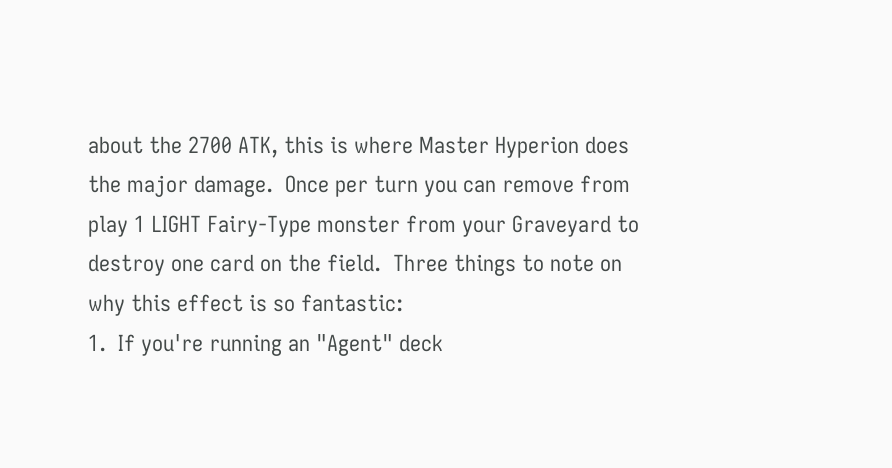about the 2700 ATK, this is where Master Hyperion does the major damage.  Once per turn you can remove from play 1 LIGHT Fairy-Type monster from your Graveyard to destroy one card on the field.  Three things to note on why this effect is so fantastic:
1.  If you're running an "Agent" deck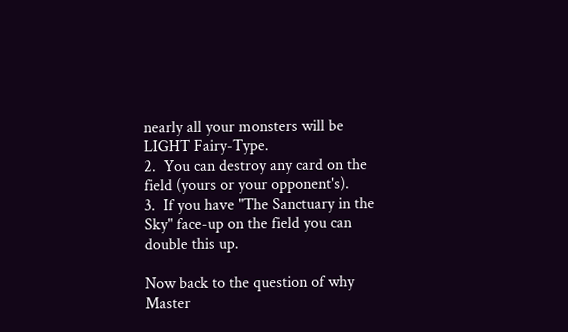nearly all your monsters will be LIGHT Fairy-Type.
2.  You can destroy any card on the field (yours or your opponent's).
3.  If you have "The Sanctuary in the Sky" face-up on the field you can double this up.

Now back to the question of why Master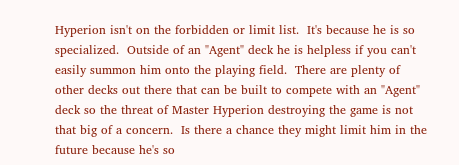Hyperion isn't on the forbidden or limit list.  It's because he is so specialized.  Outside of an "Agent" deck he is helpless if you can't easily summon him onto the playing field.  There are plenty of other decks out there that can be built to compete with an "Agent" deck so the threat of Master Hyperion destroying the game is not that big of a concern.  Is there a chance they might limit him in the future because he's so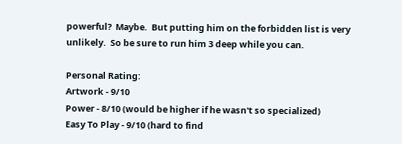powerful?  Maybe.  But putting him on the forbidden list is very unlikely.  So be sure to run him 3 deep while you can.

Personal Rating:
Artwork - 9/10
Power - 8/10 (would be higher if he wasn't so specialized)
Easy To Play - 9/10 (hard to find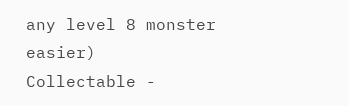any level 8 monster easier)
Collectable -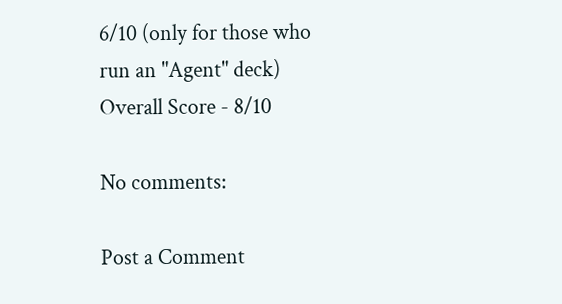6/10 (only for those who run an "Agent" deck)
Overall Score - 8/10

No comments:

Post a Comment